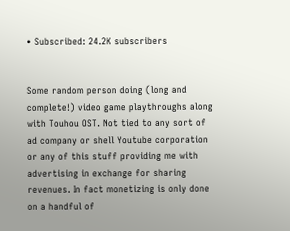• Subscribed: 24.2K subscribers


Some random person doing (long and complete!) video game playthroughs along with Touhou OST. Not tied to any sort of ad company or shell Youtube corporation or any of this stuff providing me with advertising in exchange for sharing revenues. In fact monetizing is only done on a handful of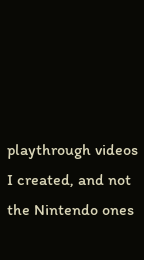playthrough videos I created, and not the Nintendo ones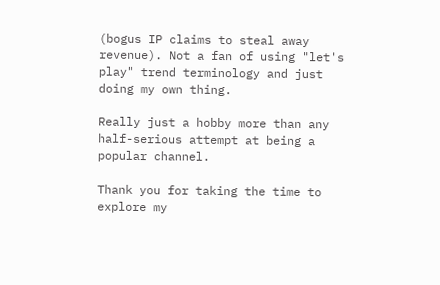(bogus IP claims to steal away revenue). Not a fan of using "let's play" trend terminology and just doing my own thing.

Really just a hobby more than any half-serious attempt at being a popular channel.

Thank you for taking the time to explore my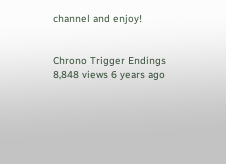channel and enjoy!


Chrono Trigger Endings
8,848 views 6 years ago